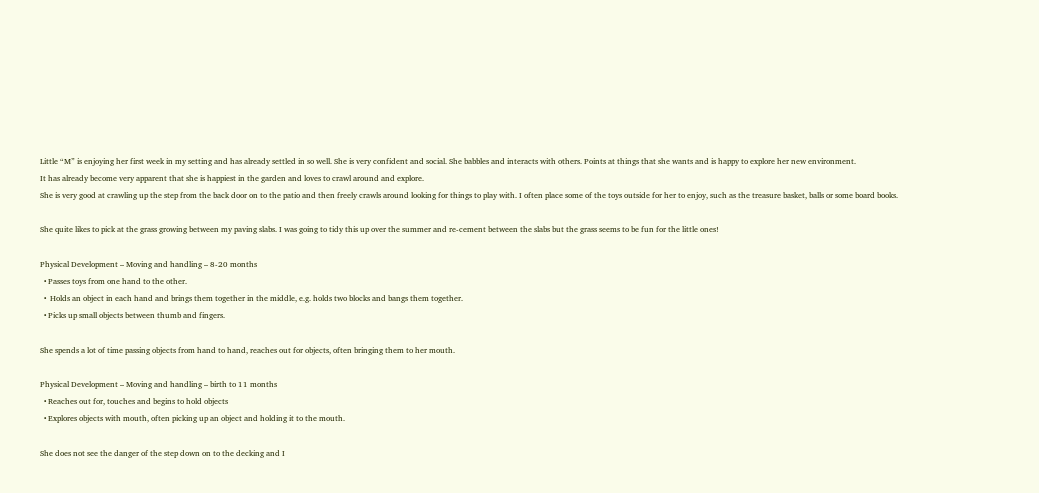Little “M” is enjoying her first week in my setting and has already settled in so well. She is very confident and social. She babbles and interacts with others. Points at things that she wants and is happy to explore her new environment.
It has already become very apparent that she is happiest in the garden and loves to crawl around and explore.
She is very good at crawling up the step from the back door on to the patio and then freely crawls around looking for things to play with. I often place some of the toys outside for her to enjoy, such as the treasure basket, balls or some board books.

She quite likes to pick at the grass growing between my paving slabs. I was going to tidy this up over the summer and re-cement between the slabs but the grass seems to be fun for the little ones!

Physical Development – Moving and handling – 8-20 months
  • Passes toys from one hand to the other.
  •  Holds an object in each hand and brings them together in the middle, e.g. holds two blocks and bangs them together.
  • Picks up small objects between thumb and fingers.

She spends a lot of time passing objects from hand to hand, reaches out for objects, often bringing them to her mouth.

Physical Development – Moving and handling – birth to 11 months
  • Reaches out for, touches and begins to hold objects
  • Explores objects with mouth, often picking up an object and holding it to the mouth.

She does not see the danger of the step down on to the decking and I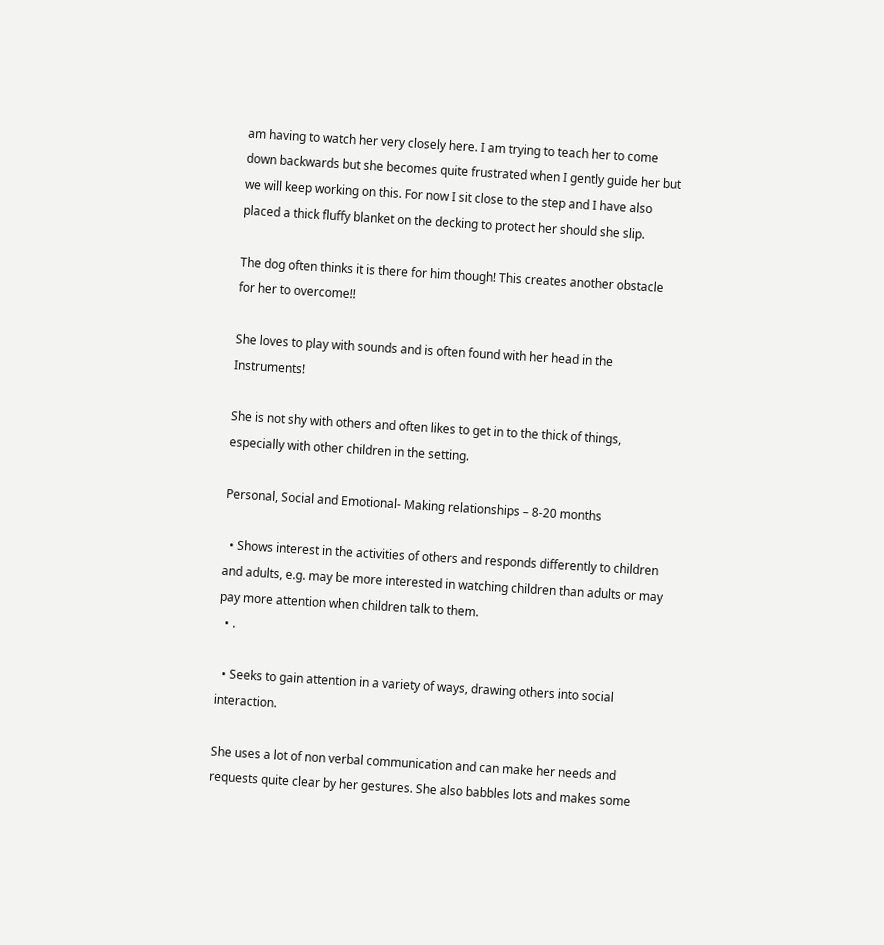am having to watch her very closely here. I am trying to teach her to come down backwards but she becomes quite frustrated when I gently guide her but we will keep working on this. For now I sit close to the step and I have also placed a thick fluffy blanket on the decking to protect her should she slip.

The dog often thinks it is there for him though! This creates another obstacle for her to overcome!!

She loves to play with sounds and is often found with her head in the Instruments!

She is not shy with others and often likes to get in to the thick of things, especially with other children in the setting.

Personal, Social and Emotional- Making relationships – 8-20 months

  • Shows interest in the activities of others and responds differently to children and adults, e.g. may be more interested in watching children than adults or may pay more attention when children talk to them.
  • .

  • Seeks to gain attention in a variety of ways, drawing others into social interaction.

She uses a lot of non verbal communication and can make her needs and requests quite clear by her gestures. She also babbles lots and makes some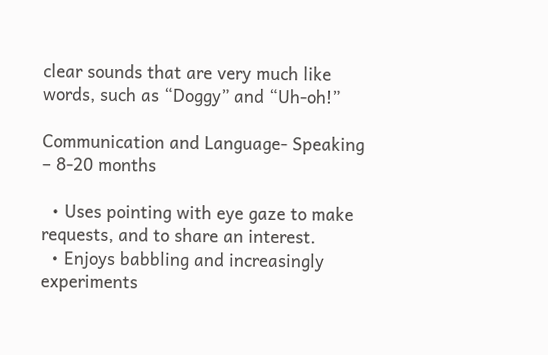clear sounds that are very much like words, such as “Doggy” and “Uh-oh!”

Communication and Language- Speaking  – 8-20 months

  • Uses pointing with eye gaze to make requests, and to share an interest.
  • Enjoys babbling and increasingly experiments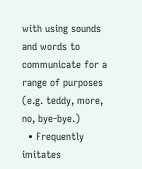with using sounds and words to communicate for a range of purposes (e.g. teddy, more, no, bye-bye.)
  • Frequently imitates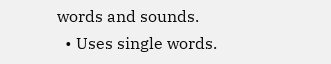words and sounds.
  • Uses single words.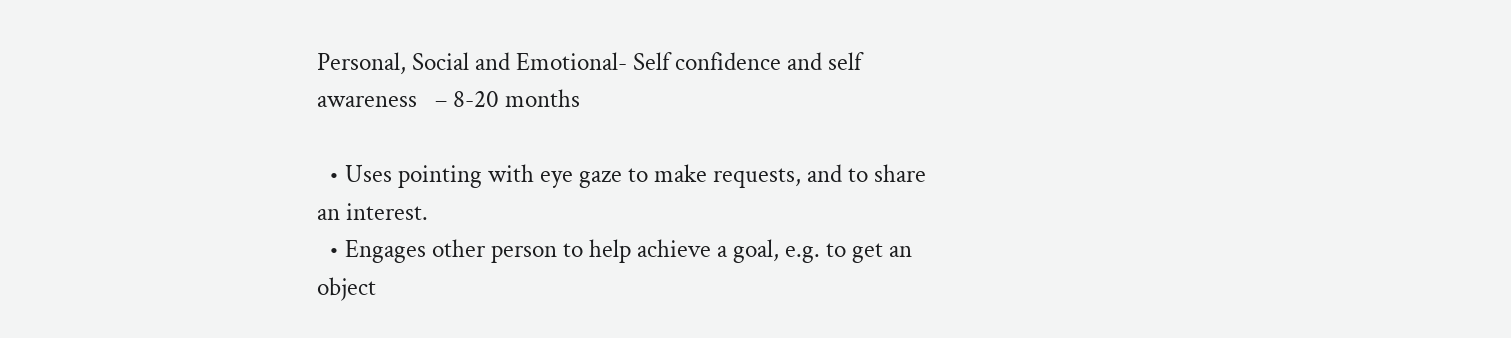Personal, Social and Emotional- Self confidence and self awareness   – 8-20 months

  • Uses pointing with eye gaze to make requests, and to share an interest.
  • Engages other person to help achieve a goal, e.g. to get an object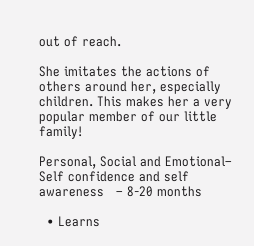out of reach.

She imitates the actions of others around her, especially children. This makes her a very popular member of our little family!

Personal, Social and Emotional– Self confidence and self awareness   – 8-20 months

  • Learns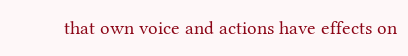that own voice and actions have effects on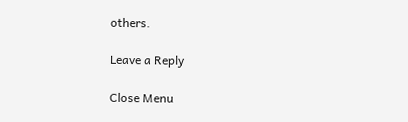others.

Leave a Reply

Close Menu